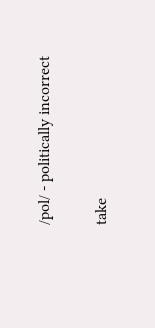/pol/ - politically incorrect

take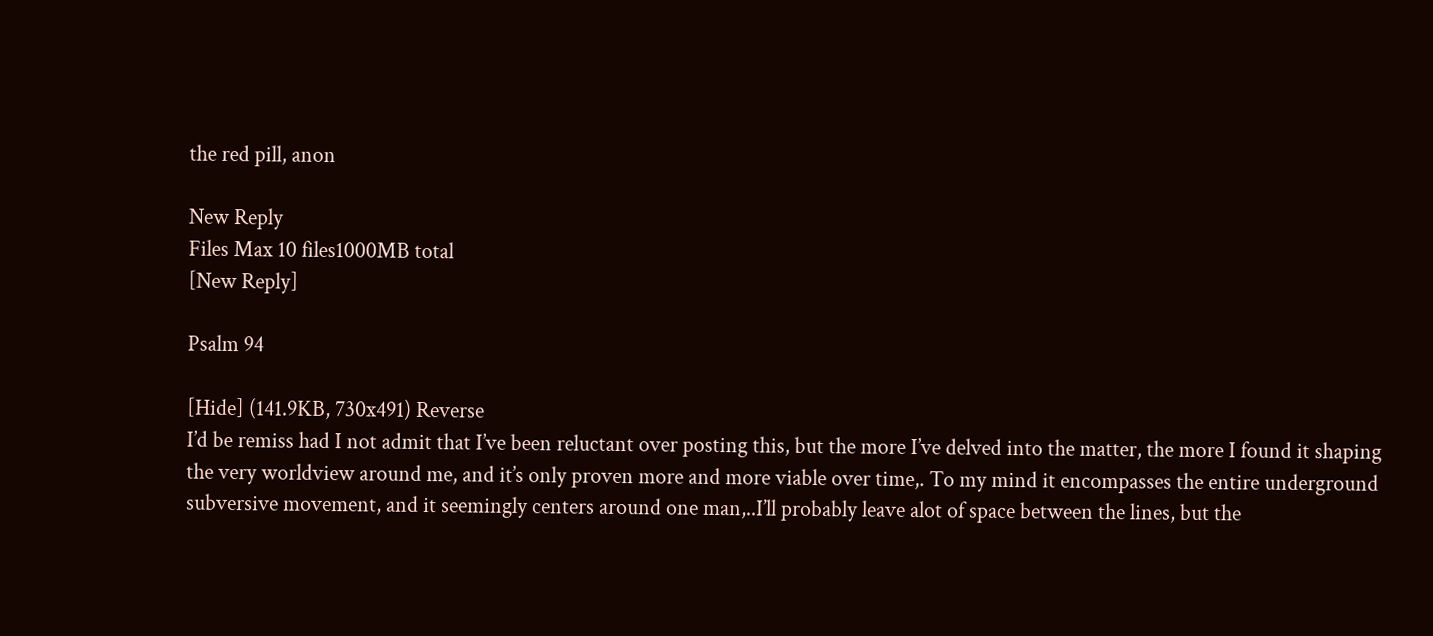the red pill, anon

New Reply
Files Max 10 files1000MB total
[New Reply]

Psalm 94

[Hide] (141.9KB, 730x491) Reverse
I’d be remiss had I not admit that I’ve been reluctant over posting this, but the more I’ve delved into the matter, the more I found it shaping the very worldview around me, and it’s only proven more and more viable over time,. To my mind it encompasses the entire underground subversive movement, and it seemingly centers around one man,..I’ll probably leave alot of space between the lines, but the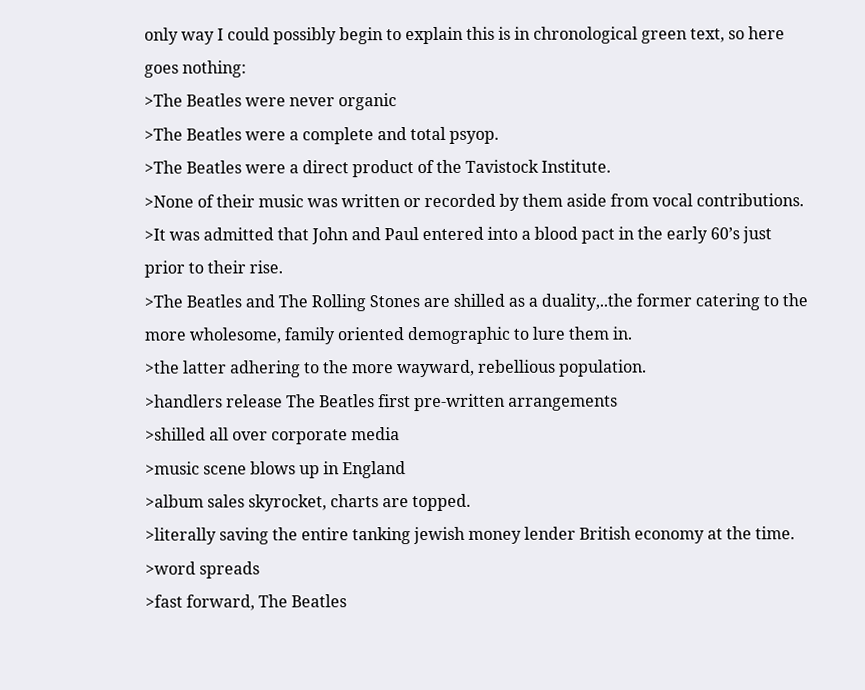only way I could possibly begin to explain this is in chronological green text, so here goes nothing:
>The Beatles were never organic
>The Beatles were a complete and total psyop.
>The Beatles were a direct product of the Tavistock Institute.
>None of their music was written or recorded by them aside from vocal contributions.
>It was admitted that John and Paul entered into a blood pact in the early 60’s just prior to their rise.
>The Beatles and The Rolling Stones are shilled as a duality,..the former catering to the more wholesome, family oriented demographic to lure them in.
>the latter adhering to the more wayward, rebellious population.
>handlers release The Beatles first pre-written arrangements
>shilled all over corporate media
>music scene blows up in England
>album sales skyrocket, charts are topped.
>literally saving the entire tanking jewish money lender British economy at the time.
>word spreads
>fast forward, The Beatles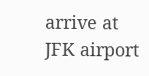arrive at JFK airport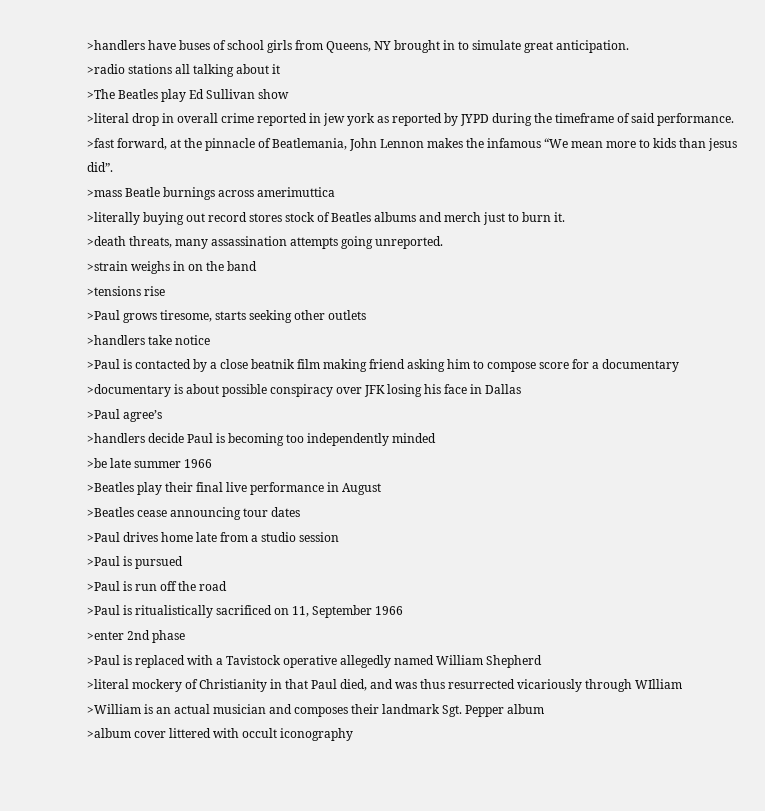>handlers have buses of school girls from Queens, NY brought in to simulate great anticipation.
>radio stations all talking about it
>The Beatles play Ed Sullivan show
>literal drop in overall crime reported in jew york as reported by JYPD during the timeframe of said performance.
>fast forward, at the pinnacle of Beatlemania, John Lennon makes the infamous “We mean more to kids than jesus did”.
>mass Beatle burnings across amerimuttica
>literally buying out record stores stock of Beatles albums and merch just to burn it.
>death threats, many assassination attempts going unreported.
>strain weighs in on the band
>tensions rise
>Paul grows tiresome, starts seeking other outlets
>handlers take notice
>Paul is contacted by a close beatnik film making friend asking him to compose score for a documentary
>documentary is about possible conspiracy over JFK losing his face in Dallas
>Paul agree’s
>handlers decide Paul is becoming too independently minded
>be late summer 1966
>Beatles play their final live performance in August
>Beatles cease announcing tour dates
>Paul drives home late from a studio session
>Paul is pursued
>Paul is run off the road
>Paul is ritualistically sacrificed on 11, September 1966
>enter 2nd phase
>Paul is replaced with a Tavistock operative allegedly named William Shepherd
>literal mockery of Christianity in that Paul died, and was thus resurrected vicariously through WIlliam
>William is an actual musician and composes their landmark Sgt. Pepper album
>album cover littered with occult iconography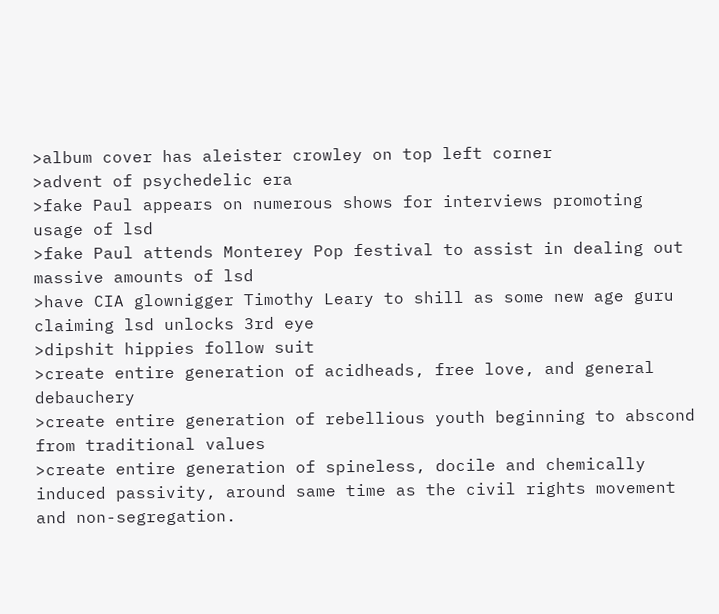>album cover has aleister crowley on top left corner
>advent of psychedelic era
>fake Paul appears on numerous shows for interviews promoting usage of lsd
>fake Paul attends Monterey Pop festival to assist in dealing out massive amounts of lsd
>have CIA glownigger Timothy Leary to shill as some new age guru claiming lsd unlocks 3rd eye
>dipshit hippies follow suit
>create entire generation of acidheads, free love, and general debauchery
>create entire generation of rebellious youth beginning to abscond from traditional values
>create entire generation of spineless, docile and chemically induced passivity, around same time as the civil rights movement and non-segregation.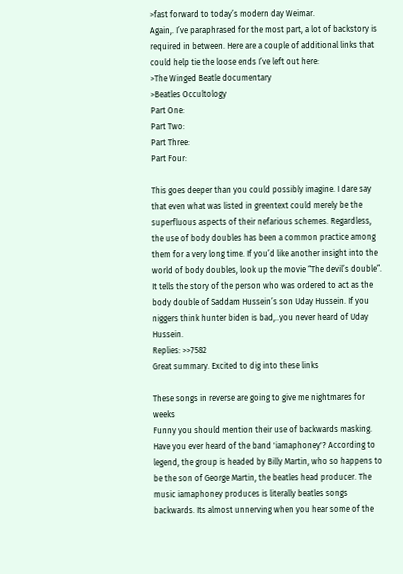>fast forward to today’s modern day Weimar.
Again,. I’ve paraphrased for the most part, a lot of backstory is required in between. Here are a couple of additional links that could help tie the loose ends I’ve left out here:
>The Winged Beatle documentary
>Beatles Occultology
Part One:
Part Two:
Part Three:
Part Four:

This goes deeper than you could possibly imagine. I dare say that even what was listed in greentext could merely be the superfluous aspects of their nefarious schemes. Regardless, the use of body doubles has been a common practice among them for a very long time. If you’d like another insight into the world of body doubles, look up the movie “The devil’s double”. It tells the story of the person who was ordered to act as the body double of Saddam Hussein’s son Uday Hussein. If you niggers think hunter biden is bad,..you never heard of Uday Hussein.
Replies: >>7582
Great summary. Excited to dig into these links

These songs in reverse are going to give me nightmares for weeks
Funny you should mention their use of backwards masking. Have you ever heard of the band 'iamaphoney'? According to legend, the group is headed by Billy Martin, who so happens to be the son of George Martin, the beatles head producer. The music iamaphoney produces is literally beatles songs backwards. Its almost unnerving when you hear some of the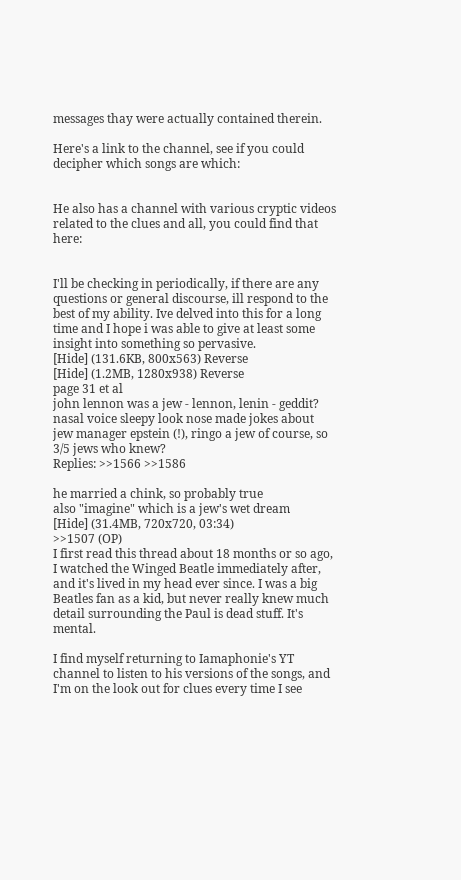messages thay were actually contained therein.

Here's a link to the channel, see if you could decipher which songs are which:


He also has a channel with various cryptic videos related to the clues and all, you could find that here:


I'll be checking in periodically, if there are any questions or general discourse, ill respond to the best of my ability. Ive delved into this for a long time and I hope i was able to give at least some insight into something so pervasive.
[Hide] (131.6KB, 800x563) Reverse
[Hide] (1.2MB, 1280x938) Reverse
page 31 et al
john lennon was a jew - lennon, lenin - geddit? nasal voice sleepy look nose made jokes about jew manager epstein (!), ringo a jew of course, so 3/5 jews who knew?
Replies: >>1566 >>1586

he married a chink, so probably true
also "imagine" which is a jew's wet dream
[Hide] (31.4MB, 720x720, 03:34)
>>1507 (OP)
I first read this thread about 18 months or so ago, I watched the Winged Beatle immediately after, and it's lived in my head ever since. I was a big Beatles fan as a kid, but never really knew much detail surrounding the Paul is dead stuff. It's mental.

I find myself returning to Iamaphonie's YT channel to listen to his versions of the songs, and I'm on the look out for clues every time I see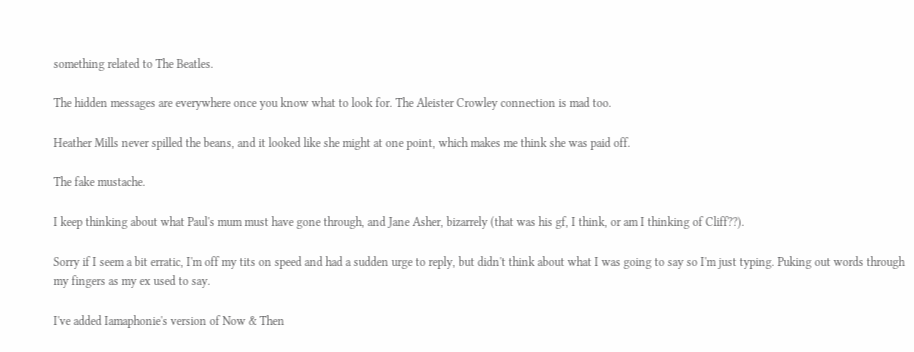something related to The Beatles.

The hidden messages are everywhere once you know what to look for. The Aleister Crowley connection is mad too.

Heather Mills never spilled the beans, and it looked like she might at one point, which makes me think she was paid off.

The fake mustache.

I keep thinking about what Paul's mum must have gone through, and Jane Asher, bizarrely (that was his gf, I think, or am I thinking of Cliff??).

Sorry if I seem a bit erratic, I'm off my tits on speed and had a sudden urge to reply, but didn't think about what I was going to say so I'm just typing. Puking out words through my fingers as my ex used to say.

I've added Iamaphonie's version of Now & Then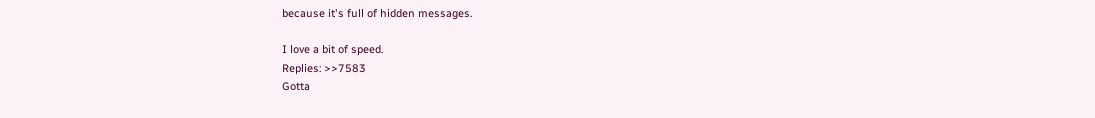because it's full of hidden messages.

I love a bit of speed.
Replies: >>7583
Gotta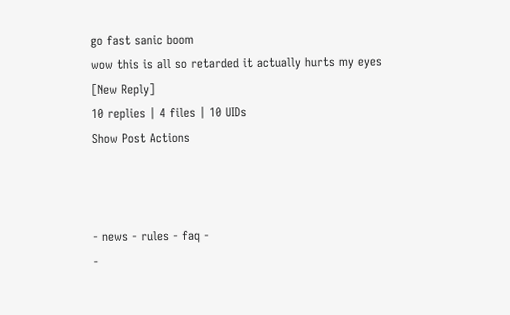go fast sanic boom
wow this is all so retarded it actually hurts my eyes
[New Reply]
10 replies | 4 files | 10 UIDs
Show Post Actions



- news - rules - faq -
-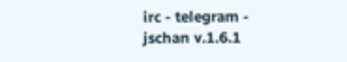irc - telegram -
jschan v.1.6.1